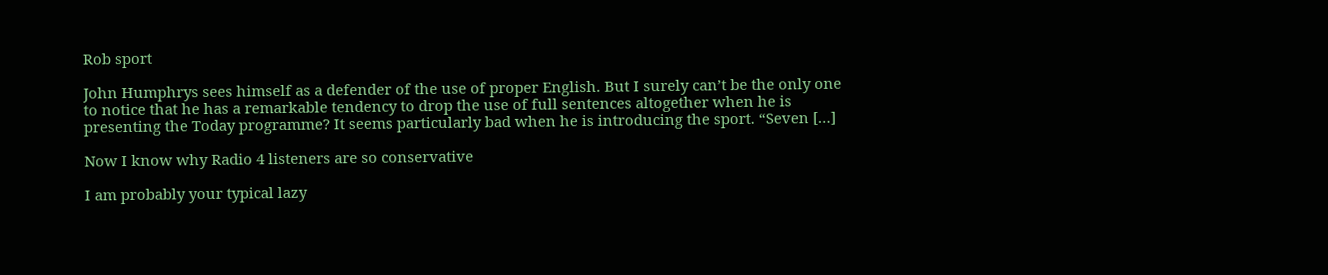Rob sport

John Humphrys sees himself as a defender of the use of proper English. But I surely can’t be the only one to notice that he has a remarkable tendency to drop the use of full sentences altogether when he is presenting the Today programme? It seems particularly bad when he is introducing the sport. “Seven […]

Now I know why Radio 4 listeners are so conservative

I am probably your typical lazy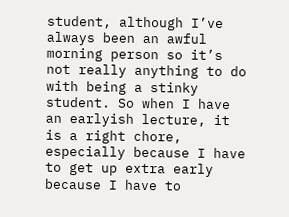student, although I’ve always been an awful morning person so it’s not really anything to do with being a stinky student. So when I have an earlyish lecture, it is a right chore, especially because I have to get up extra early because I have to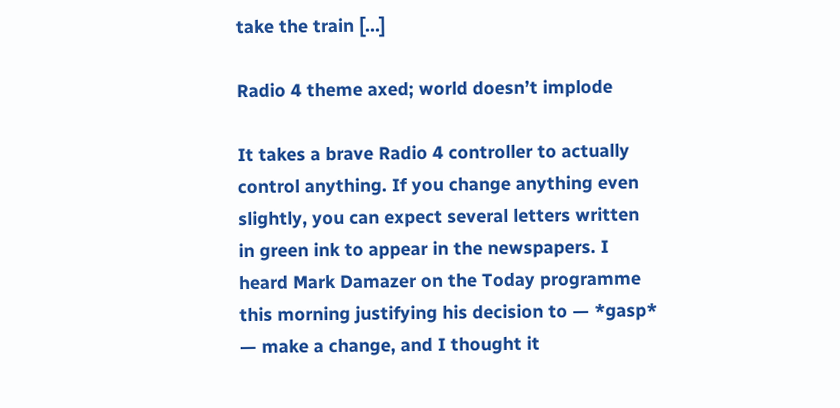take the train […]

Radio 4 theme axed; world doesn’t implode

It takes a brave Radio 4 controller to actually control anything. If you change anything even slightly, you can expect several letters written in green ink to appear in the newspapers. I heard Mark Damazer on the Today programme this morning justifying his decision to — *gasp* — make a change, and I thought it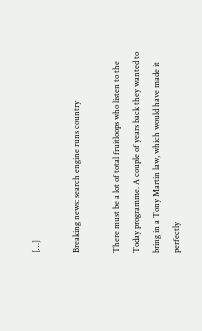[…]

Breaking news: search engine runs country

There must be a lot of total fruitloops who listen to the Today programme. A couple of years back they wanted to bring in a Tony Martin law, which would have made it perfectly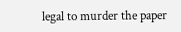legal to murder the paper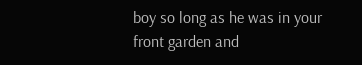boy so long as he was in your front garden and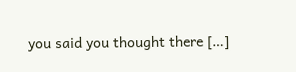you said you thought there […]